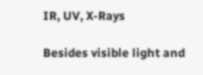IR, UV, X-Rays

Besides visible light and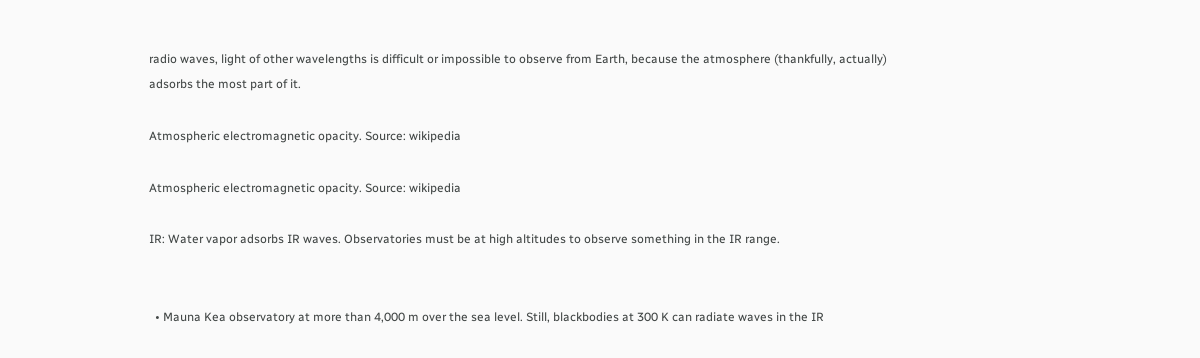radio waves, light of other wavelengths is difficult or impossible to observe from Earth, because the atmosphere (thankfully, actually) adsorbs the most part of it.

Atmospheric electromagnetic opacity. Source: wikipedia

Atmospheric electromagnetic opacity. Source: wikipedia

IR: Water vapor adsorbs IR waves. Observatories must be at high altitudes to observe something in the IR range.


  • Mauna Kea observatory at more than 4,000 m over the sea level. Still, blackbodies at 300 K can radiate waves in the IR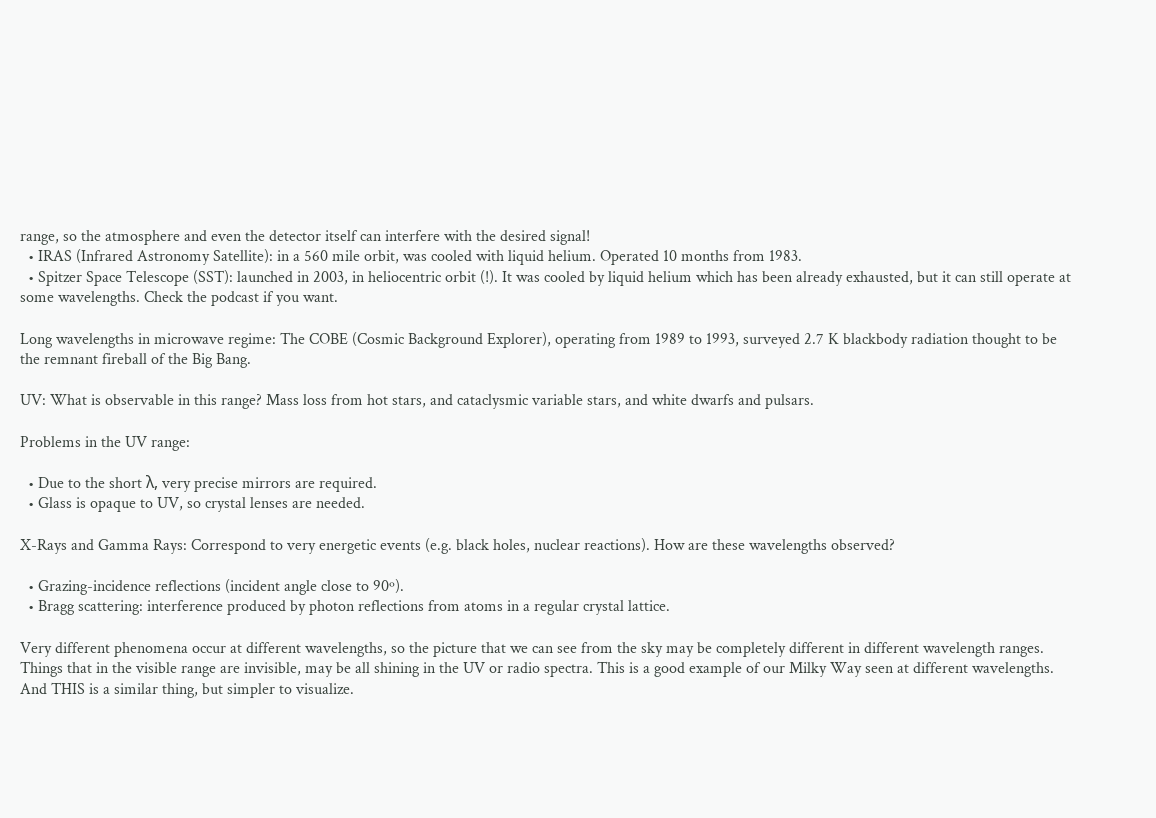range, so the atmosphere and even the detector itself can interfere with the desired signal!
  • IRAS (Infrared Astronomy Satellite): in a 560 mile orbit, was cooled with liquid helium. Operated 10 months from 1983.
  • Spitzer Space Telescope (SST): launched in 2003, in heliocentric orbit (!). It was cooled by liquid helium which has been already exhausted, but it can still operate at some wavelengths. Check the podcast if you want.

Long wavelengths in microwave regime: The COBE (Cosmic Background Explorer), operating from 1989 to 1993, surveyed 2.7 K blackbody radiation thought to be the remnant fireball of the Big Bang.

UV: What is observable in this range? Mass loss from hot stars, and cataclysmic variable stars, and white dwarfs and pulsars.

Problems in the UV range:

  • Due to the short λ, very precise mirrors are required.
  • Glass is opaque to UV, so crystal lenses are needed.

X-Rays and Gamma Rays: Correspond to very energetic events (e.g. black holes, nuclear reactions). How are these wavelengths observed?

  • Grazing-incidence reflections (incident angle close to 90º).
  • Bragg scattering: interference produced by photon reflections from atoms in a regular crystal lattice.

Very different phenomena occur at different wavelengths, so the picture that we can see from the sky may be completely different in different wavelength ranges. Things that in the visible range are invisible, may be all shining in the UV or radio spectra. This is a good example of our Milky Way seen at different wavelengths. And THIS is a similar thing, but simpler to visualize.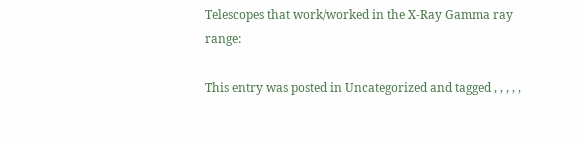Telescopes that work/worked in the X-Ray Gamma ray range:

This entry was posted in Uncategorized and tagged , , , , ,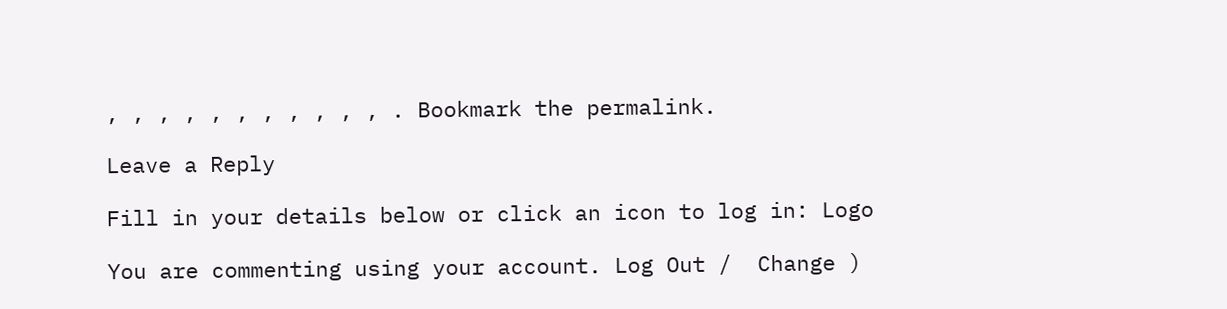, , , , , , , , , , , . Bookmark the permalink.

Leave a Reply

Fill in your details below or click an icon to log in: Logo

You are commenting using your account. Log Out /  Change )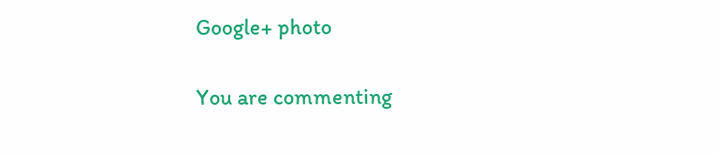Google+ photo

You are commenting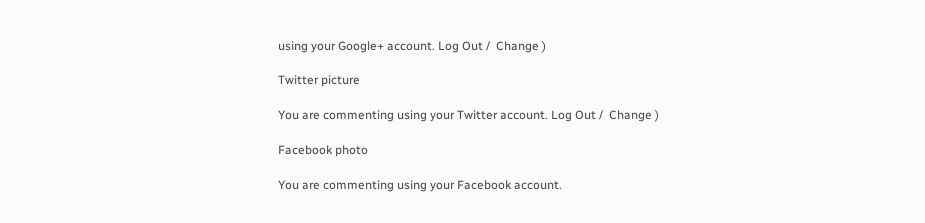using your Google+ account. Log Out /  Change )

Twitter picture

You are commenting using your Twitter account. Log Out /  Change )

Facebook photo

You are commenting using your Facebook account.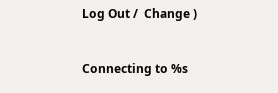Log Out /  Change )


Connecting to %s